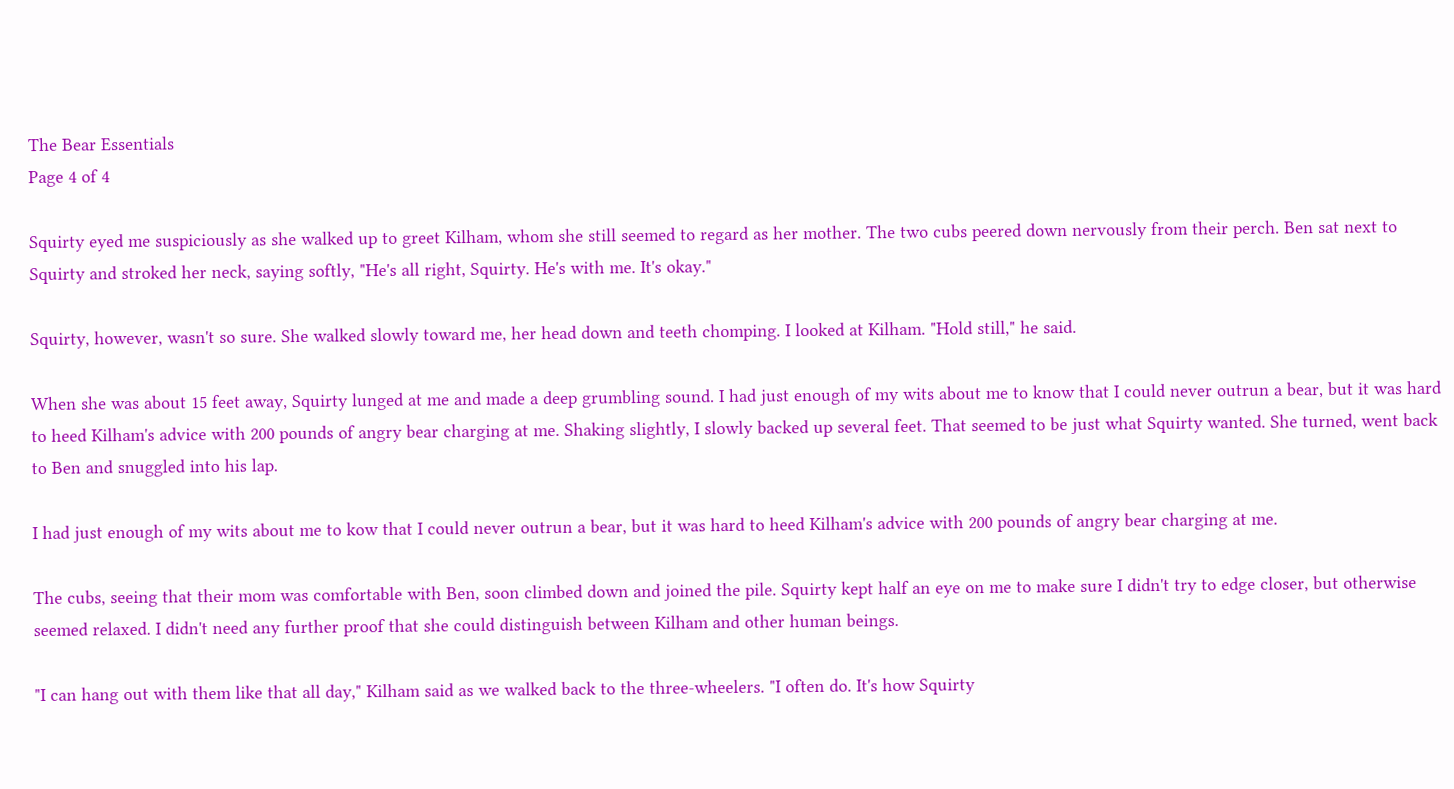The Bear Essentials
Page 4 of 4

Squirty eyed me suspiciously as she walked up to greet Kilham, whom she still seemed to regard as her mother. The two cubs peered down nervously from their perch. Ben sat next to Squirty and stroked her neck, saying softly, "He's all right, Squirty. He's with me. It's okay."

Squirty, however, wasn't so sure. She walked slowly toward me, her head down and teeth chomping. I looked at Kilham. "Hold still," he said.

When she was about 15 feet away, Squirty lunged at me and made a deep grumbling sound. I had just enough of my wits about me to know that I could never outrun a bear, but it was hard to heed Kilham's advice with 200 pounds of angry bear charging at me. Shaking slightly, I slowly backed up several feet. That seemed to be just what Squirty wanted. She turned, went back to Ben and snuggled into his lap.

I had just enough of my wits about me to kow that I could never outrun a bear, but it was hard to heed Kilham's advice with 200 pounds of angry bear charging at me.

The cubs, seeing that their mom was comfortable with Ben, soon climbed down and joined the pile. Squirty kept half an eye on me to make sure I didn't try to edge closer, but otherwise seemed relaxed. I didn't need any further proof that she could distinguish between Kilham and other human beings.

"I can hang out with them like that all day," Kilham said as we walked back to the three-wheelers. "I often do. It's how Squirty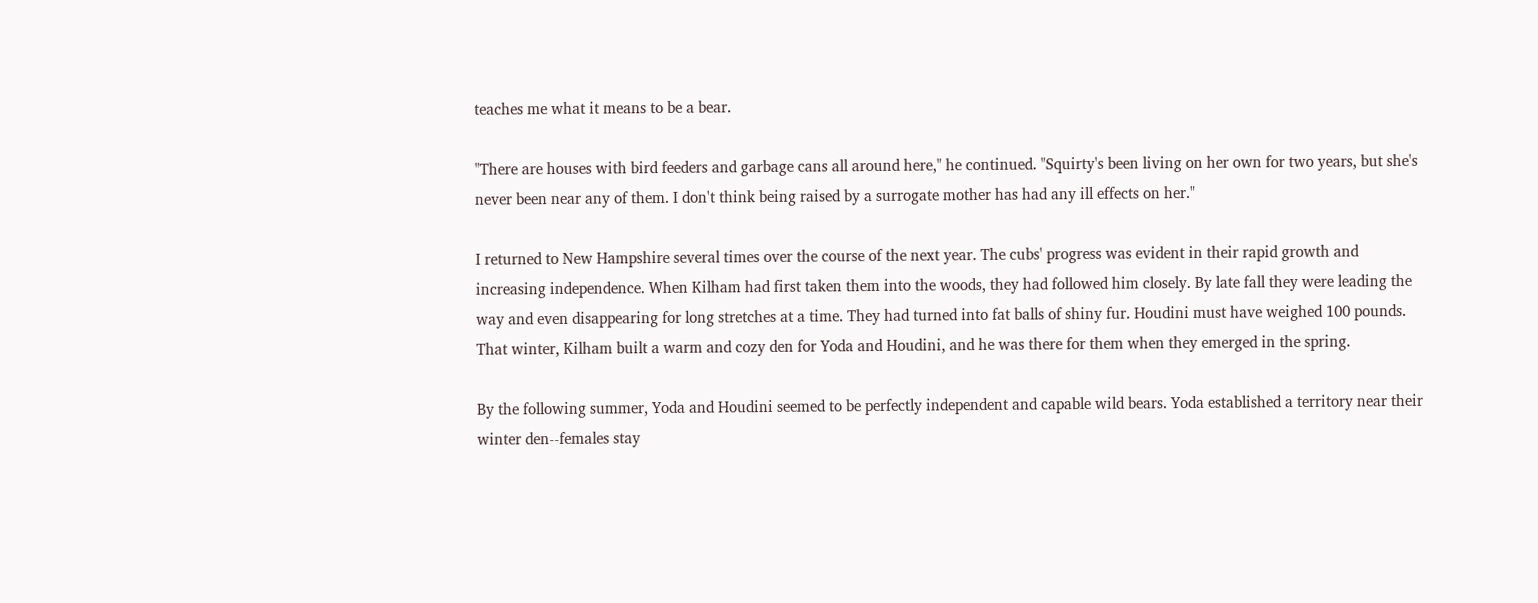teaches me what it means to be a bear.

"There are houses with bird feeders and garbage cans all around here," he continued. "Squirty's been living on her own for two years, but she's never been near any of them. I don't think being raised by a surrogate mother has had any ill effects on her."

I returned to New Hampshire several times over the course of the next year. The cubs' progress was evident in their rapid growth and increasing independence. When Kilham had first taken them into the woods, they had followed him closely. By late fall they were leading the way and even disappearing for long stretches at a time. They had turned into fat balls of shiny fur. Houdini must have weighed 100 pounds. That winter, Kilham built a warm and cozy den for Yoda and Houdini, and he was there for them when they emerged in the spring.

By the following summer, Yoda and Houdini seemed to be perfectly independent and capable wild bears. Yoda established a territory near their winter den--females stay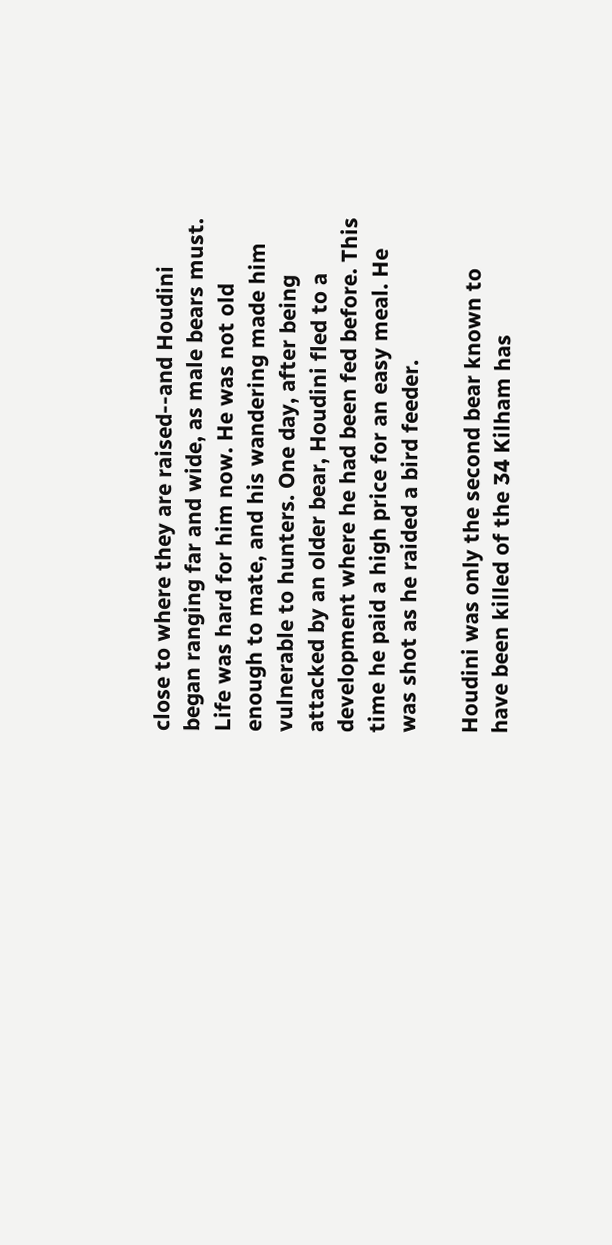close to where they are raised--and Houdini began ranging far and wide, as male bears must. Life was hard for him now. He was not old enough to mate, and his wandering made him vulnerable to hunters. One day, after being attacked by an older bear, Houdini fled to a development where he had been fed before. This time he paid a high price for an easy meal. He was shot as he raided a bird feeder.

Houdini was only the second bear known to have been killed of the 34 Kilham has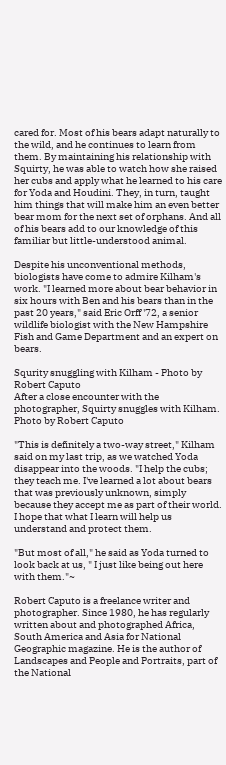cared for. Most of his bears adapt naturally to the wild, and he continues to learn from them. By maintaining his relationship with Squirty, he was able to watch how she raised her cubs and apply what he learned to his care for Yoda and Houdini. They, in turn, taught him things that will make him an even better bear mom for the next set of orphans. And all of his bears add to our knowledge of this familiar but little-understood animal.

Despite his unconventional methods, biologists have come to admire Kilham's work. "I learned more about bear behavior in six hours with Ben and his bears than in the past 20 years," said Eric Orff '72, a senior wildlife biologist with the New Hampshire Fish and Game Department and an expert on bears.

Squrity snuggling with Kilham - Photo by Robert Caputo
After a close encounter with the photographer, Squirty snuggles with Kilham. Photo by Robert Caputo

"This is definitely a two-way street," Kilham said on my last trip, as we watched Yoda disappear into the woods. "I help the cubs; they teach me. I've learned a lot about bears that was previously unknown, simply because they accept me as part of their world. I hope that what I learn will help us understand and protect them.

"But most of all," he said as Yoda turned to look back at us, " I just like being out here with them."~

Robert Caputo is a freelance writer and photographer. Since 1980, he has regularly written about and photographed Africa, South America and Asia for National Geographic magazine. He is the author of Landscapes and People and Portraits, part of the National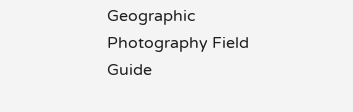Geographic Photography Field Guide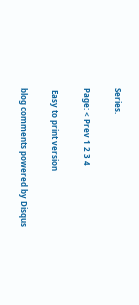Series.

Page: < Prev 1 2 3 4

 Easy to print version

blog comments powered by Disqus